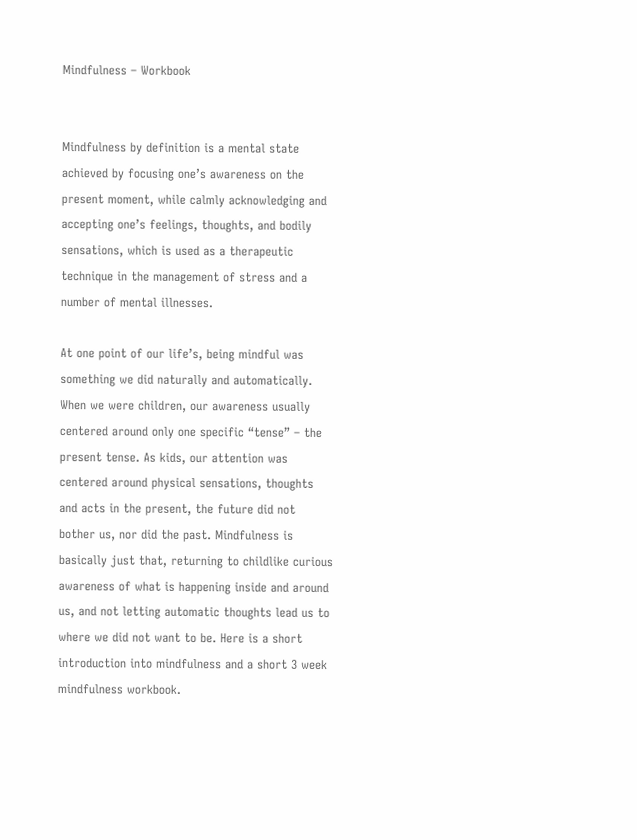Mindfulness – Workbook


Mindfulness by definition is a mental state achieved by focusing one’s awareness on the present moment, while calmly acknowledging and accepting one’s feelings, thoughts, and bodily sensations, which is used as a therapeutic technique in the management of stress and a number of mental illnesses.

At one point of our life’s, being mindful was something we did naturally and automatically. When we were children, our awareness usually centered around only one specific “tense” – the present tense. As kids, our attention was centered around physical sensations, thoughts and acts in the present, the future did not bother us, nor did the past. Mindfulness is basically just that, returning to childlike curious awareness of what is happening inside and around us, and not letting automatic thoughts lead us to where we did not want to be. Here is a short introduction into mindfulness and a short 3 week mindfulness workbook.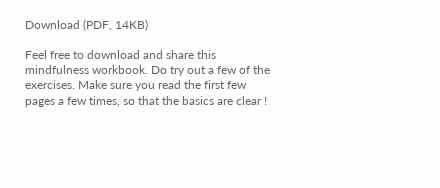Download (PDF, 14KB)

Feel free to download and share this mindfulness workbook. Do try out a few of the exercises. Make sure you read the first few pages a few times, so that the basics are clear !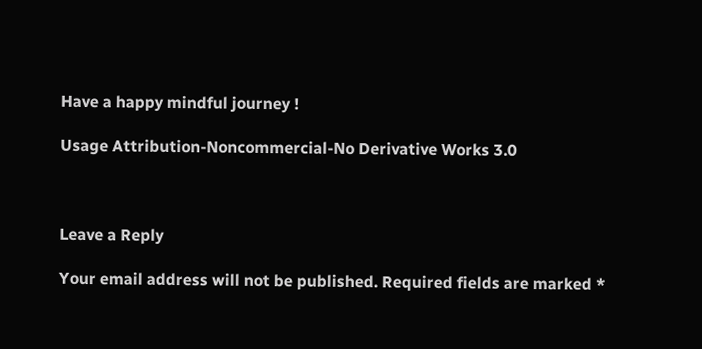Have a happy mindful journey !

Usage Attribution-Noncommercial-No Derivative Works 3.0



Leave a Reply

Your email address will not be published. Required fields are marked *